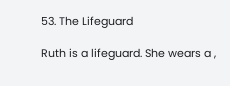53. The Lifeguard

Ruth is a lifeguard. She wears a ,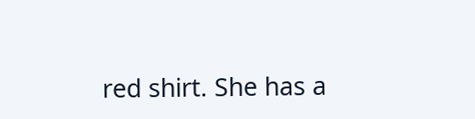red shirt. She has a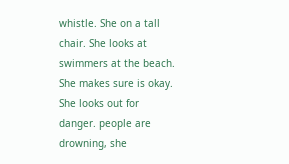whistle. She on a tall chair. She looks at swimmers at the beach. She makes sure is okay. She looks out for danger. people are drowning, she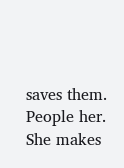saves them. People her. She makes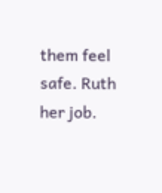them feel safe. Ruth her job.